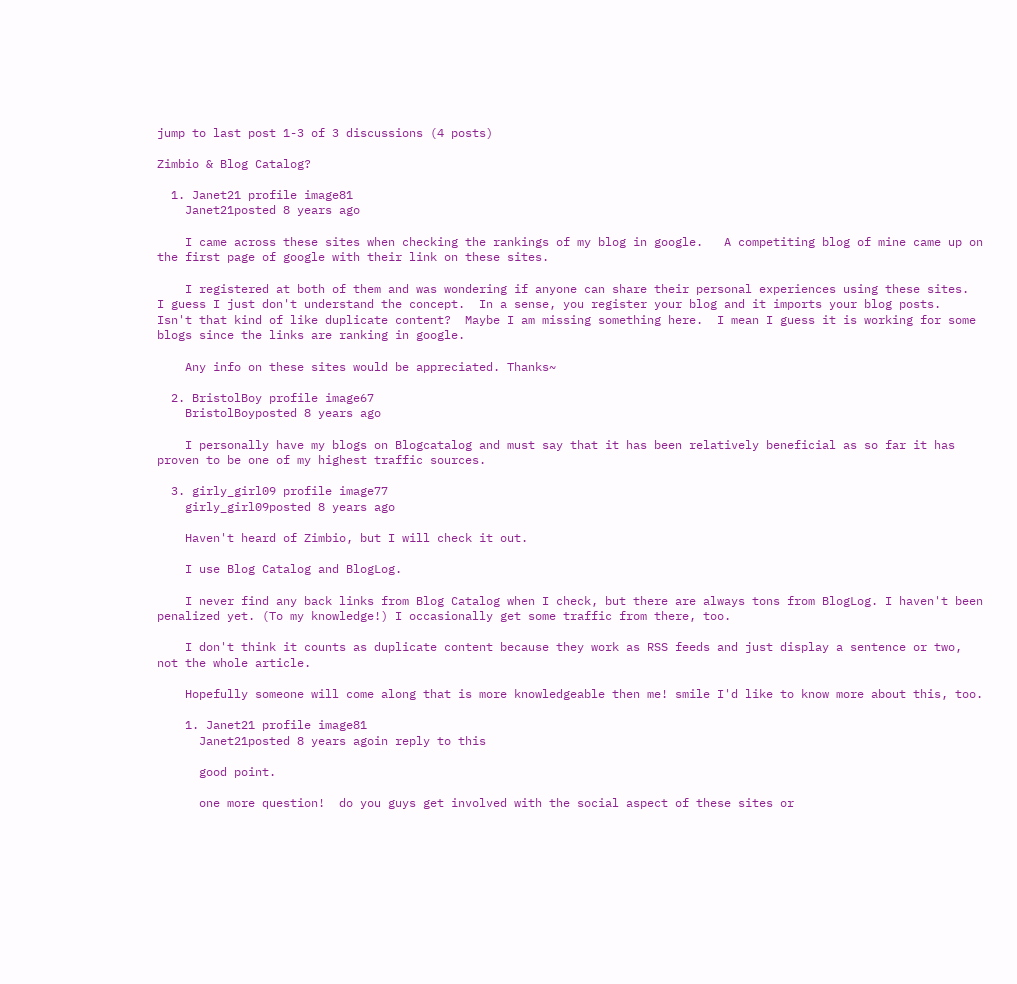jump to last post 1-3 of 3 discussions (4 posts)

Zimbio & Blog Catalog?

  1. Janet21 profile image81
    Janet21posted 8 years ago

    I came across these sites when checking the rankings of my blog in google.   A competiting blog of mine came up on the first page of google with their link on these sites.

    I registered at both of them and was wondering if anyone can share their personal experiences using these sites.   I guess I just don't understand the concept.  In a sense, you register your blog and it imports your blog posts.  Isn't that kind of like duplicate content?  Maybe I am missing something here.  I mean I guess it is working for some blogs since the links are ranking in google.

    Any info on these sites would be appreciated. Thanks~

  2. BristolBoy profile image67
    BristolBoyposted 8 years ago

    I personally have my blogs on Blogcatalog and must say that it has been relatively beneficial as so far it has proven to be one of my highest traffic sources.

  3. girly_girl09 profile image77
    girly_girl09posted 8 years ago

    Haven't heard of Zimbio, but I will check it out.

    I use Blog Catalog and BlogLog.

    I never find any back links from Blog Catalog when I check, but there are always tons from BlogLog. I haven't been penalized yet. (To my knowledge!) I occasionally get some traffic from there, too.

    I don't think it counts as duplicate content because they work as RSS feeds and just display a sentence or two, not the whole article.

    Hopefully someone will come along that is more knowledgeable then me! smile I'd like to know more about this, too.

    1. Janet21 profile image81
      Janet21posted 8 years agoin reply to this

      good point.

      one more question!  do you guys get involved with the social aspect of these sites or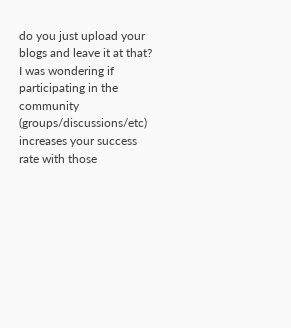do you just upload your blogs and leave it at that?  I was wondering if participating in the community (groups/discussions/etc) increases your success rate with those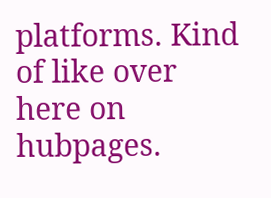platforms. Kind of like over here on hubpages.